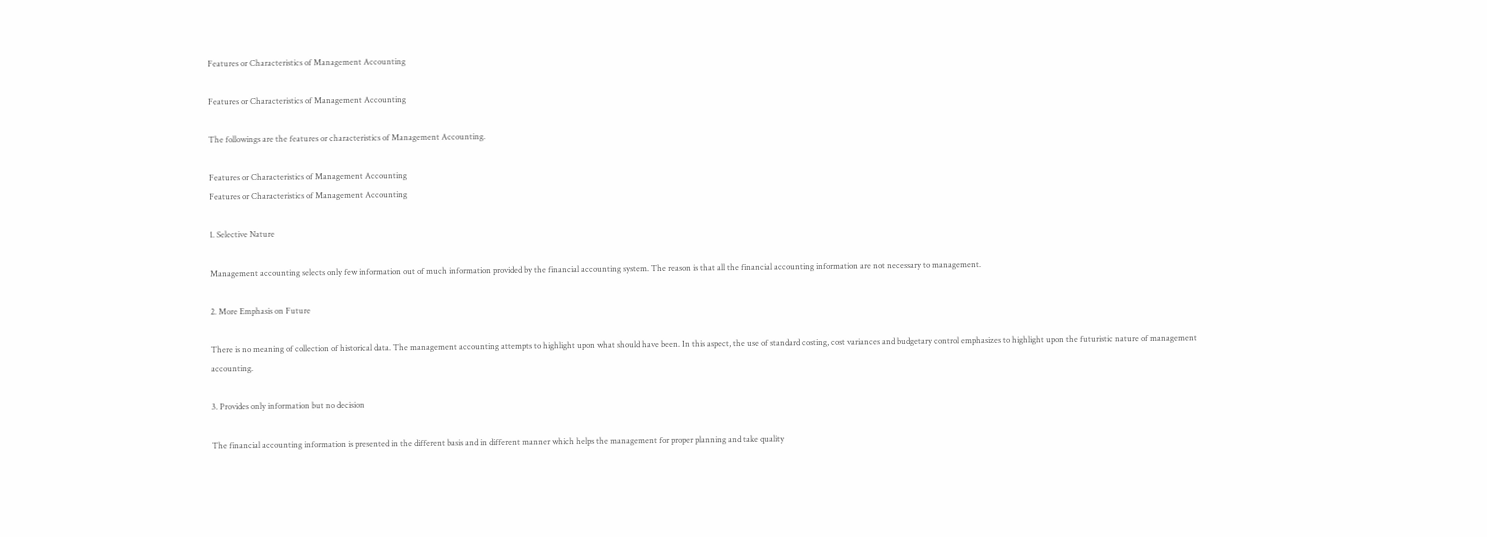Features or Characteristics of Management Accounting

Features or Characteristics of Management Accounting

The followings are the features or characteristics of Management Accounting.

Features or Characteristics of Management Accounting
Features or Characteristics of Management Accounting

1. Selective Nature

Management accounting selects only few information out of much information provided by the financial accounting system. The reason is that all the financial accounting information are not necessary to management.

2. More Emphasis on Future

There is no meaning of collection of historical data. The management accounting attempts to highlight upon what should have been. In this aspect, the use of standard costing, cost variances and budgetary control emphasizes to highlight upon the futuristic nature of management accounting.

3. Provides only information but no decision

The financial accounting information is presented in the different basis and in different manner which helps the management for proper planning and take quality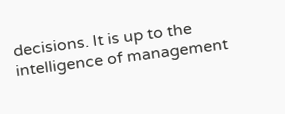decisions. It is up to the intelligence of management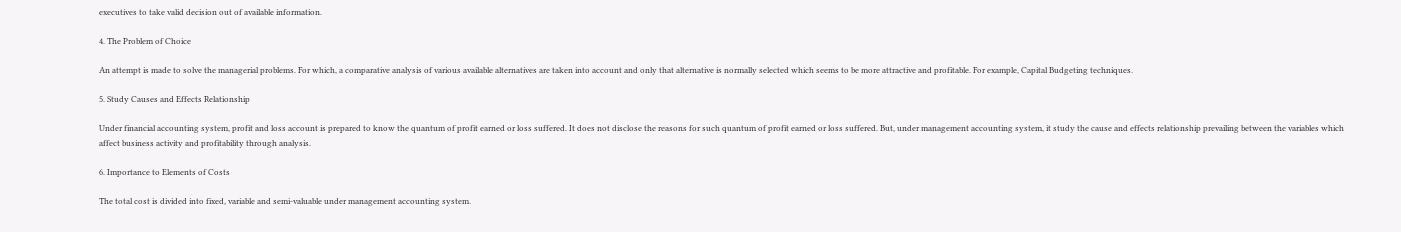executives to take valid decision out of available information.

4. The Problem of Choice

An attempt is made to solve the managerial problems. For which, a comparative analysis of various available alternatives are taken into account and only that alternative is normally selected which seems to be more attractive and profitable. For example, Capital Budgeting techniques.

5. Study Causes and Effects Relationship

Under financial accounting system, profit and loss account is prepared to know the quantum of profit earned or loss suffered. It does not disclose the reasons for such quantum of profit earned or loss suffered. But, under management accounting system, it study the cause and effects relationship prevailing between the variables which affect business activity and profitability through analysis.

6. Importance to Elements of Costs

The total cost is divided into fixed, variable and semi-valuable under management accounting system.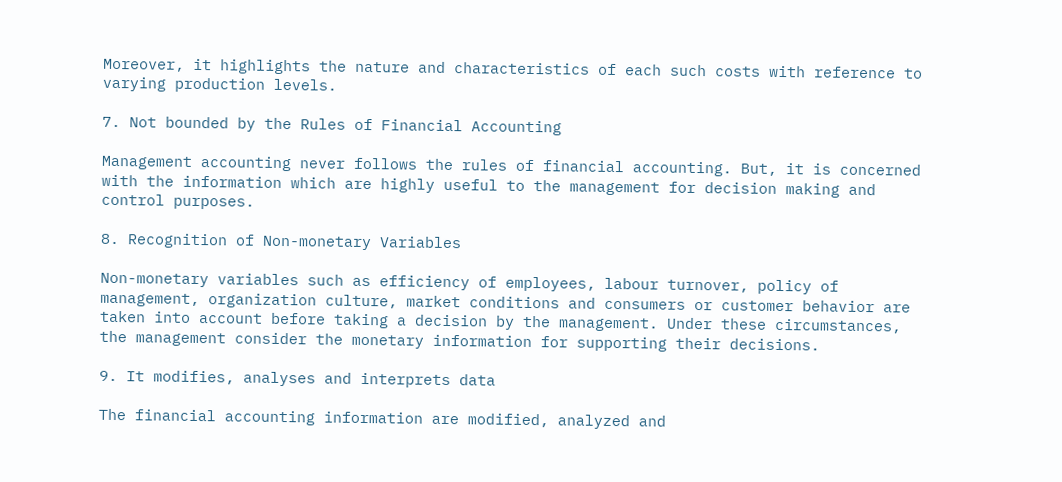Moreover, it highlights the nature and characteristics of each such costs with reference to varying production levels.

7. Not bounded by the Rules of Financial Accounting

Management accounting never follows the rules of financial accounting. But, it is concerned with the information which are highly useful to the management for decision making and control purposes.

8. Recognition of Non-monetary Variables

Non-monetary variables such as efficiency of employees, labour turnover, policy of management, organization culture, market conditions and consumers or customer behavior are taken into account before taking a decision by the management. Under these circumstances, the management consider the monetary information for supporting their decisions.

9. It modifies, analyses and interprets data

The financial accounting information are modified, analyzed and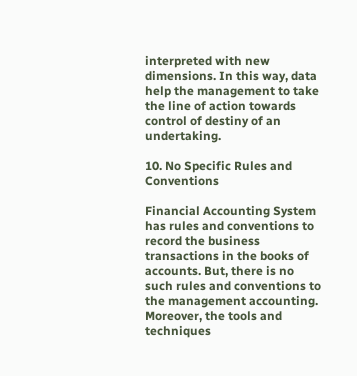interpreted with new dimensions. In this way, data help the management to take the line of action towards control of destiny of an undertaking.

10. No Specific Rules and Conventions

Financial Accounting System has rules and conventions to record the business transactions in the books of accounts. But, there is no such rules and conventions to the management accounting. Moreover, the tools and techniques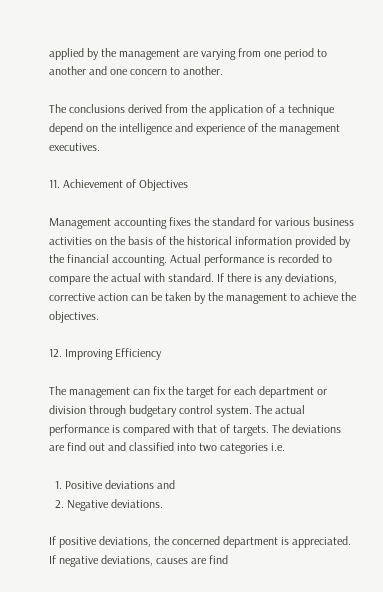applied by the management are varying from one period to another and one concern to another.

The conclusions derived from the application of a technique depend on the intelligence and experience of the management executives.

11. Achievement of Objectives

Management accounting fixes the standard for various business activities on the basis of the historical information provided by the financial accounting. Actual performance is recorded to compare the actual with standard. If there is any deviations, corrective action can be taken by the management to achieve the objectives.

12. Improving Efficiency

The management can fix the target for each department or division through budgetary control system. The actual performance is compared with that of targets. The deviations are find out and classified into two categories i.e.

  1. Positive deviations and
  2. Negative deviations.

If positive deviations, the concerned department is appreciated. If negative deviations, causes are find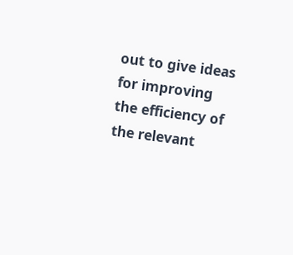out to give ideas for improving the efficiency of the relevant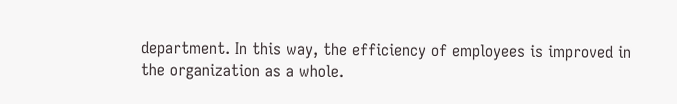department. In this way, the efficiency of employees is improved in the organization as a whole.